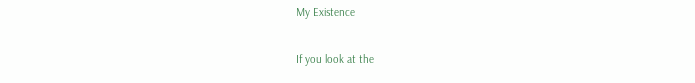My Existence

If you look at the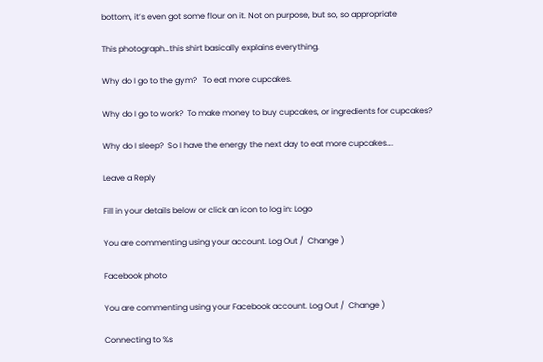bottom, it’s even got some flour on it. Not on purpose, but so, so appropriate

This photograph…this shirt basically explains everything.

Why do I go to the gym?   To eat more cupcakes.

Why do I go to work?  To make money to buy cupcakes, or ingredients for cupcakes?

Why do I sleep?  So I have the energy the next day to eat more cupcakes….

Leave a Reply

Fill in your details below or click an icon to log in: Logo

You are commenting using your account. Log Out /  Change )

Facebook photo

You are commenting using your Facebook account. Log Out /  Change )

Connecting to %s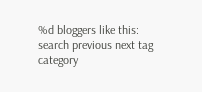%d bloggers like this:
search previous next tag category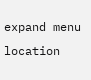expand menu location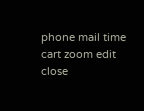phone mail time cart zoom edit close